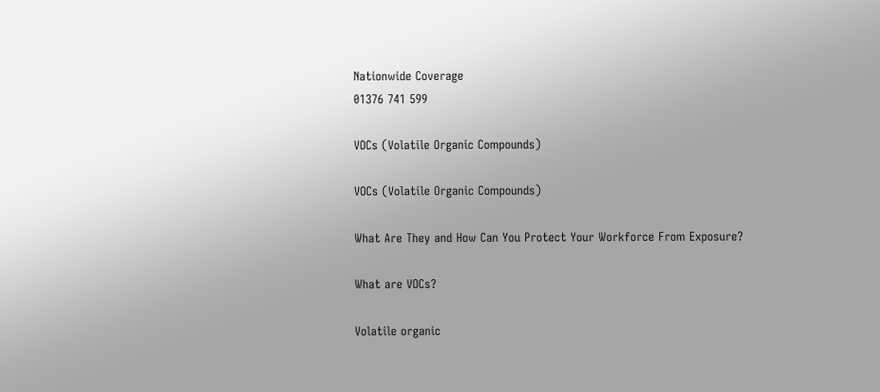Nationwide Coverage
01376 741 599

VOCs (Volatile Organic Compounds)

VOCs (Volatile Organic Compounds)

What Are They and How Can You Protect Your Workforce From Exposure?

What are VOCs?

Volatile organic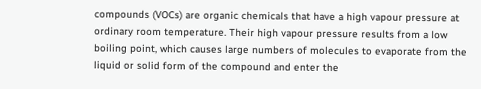compounds (VOCs) are organic chemicals that have a high vapour pressure at ordinary room temperature. Their high vapour pressure results from a low boiling point, which causes large numbers of molecules to evaporate from the liquid or solid form of the compound and enter the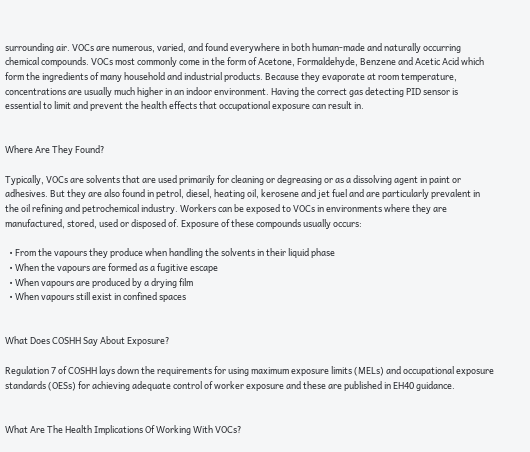surrounding air. VOCs are numerous, varied, and found everywhere in both human-made and naturally occurring chemical compounds. VOCs most commonly come in the form of Acetone, Formaldehyde, Benzene and Acetic Acid which form the ingredients of many household and industrial products. Because they evaporate at room temperature, concentrations are usually much higher in an indoor environment. Having the correct gas detecting PID sensor is essential to limit and prevent the health effects that occupational exposure can result in.


Where Are They Found?

Typically, VOCs are solvents that are used primarily for cleaning or degreasing or as a dissolving agent in paint or adhesives. But they are also found in petrol, diesel, heating oil, kerosene and jet fuel and are particularly prevalent in the oil refining and petrochemical industry. Workers can be exposed to VOCs in environments where they are manufactured, stored, used or disposed of. Exposure of these compounds usually occurs:

  • From the vapours they produce when handling the solvents in their liquid phase
  • When the vapours are formed as a fugitive escape
  • When vapours are produced by a drying film
  • When vapours still exist in confined spaces


What Does COSHH Say About Exposure?

Regulation 7 of COSHH lays down the requirements for using maximum exposure limits (MELs) and occupational exposure standards (OESs) for achieving adequate control of worker exposure and these are published in EH40 guidance.


What Are The Health Implications Of Working With VOCs?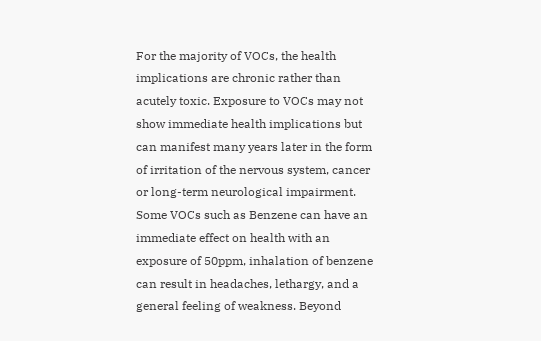For the majority of VOCs, the health implications are chronic rather than acutely toxic. Exposure to VOCs may not show immediate health implications but can manifest many years later in the form of irritation of the nervous system, cancer or long-term neurological impairment. Some VOCs such as Benzene can have an immediate effect on health with an exposure of 50ppm, inhalation of benzene can result in headaches, lethargy, and a general feeling of weakness. Beyond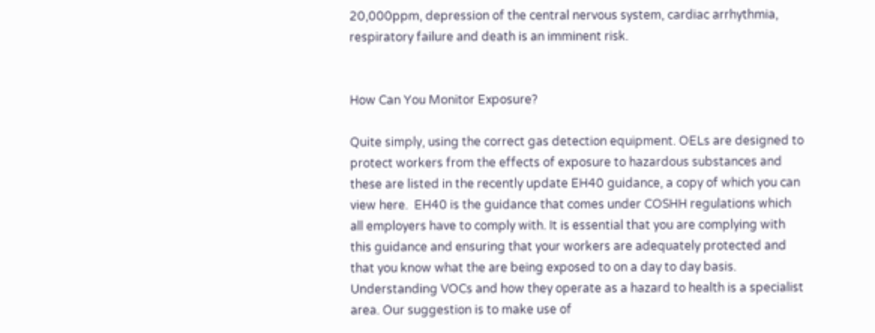20,000ppm, depression of the central nervous system, cardiac arrhythmia, respiratory failure and death is an imminent risk.


How Can You Monitor Exposure?

Quite simply, using the correct gas detection equipment. OELs are designed to protect workers from the effects of exposure to hazardous substances and these are listed in the recently update EH40 guidance, a copy of which you can view here.  EH40 is the guidance that comes under COSHH regulations which all employers have to comply with. It is essential that you are complying with this guidance and ensuring that your workers are adequately protected and that you know what the are being exposed to on a day to day basis. Understanding VOCs and how they operate as a hazard to health is a specialist area. Our suggestion is to make use of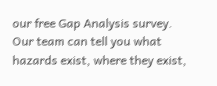our free Gap Analysis survey. Our team can tell you what hazards exist, where they exist,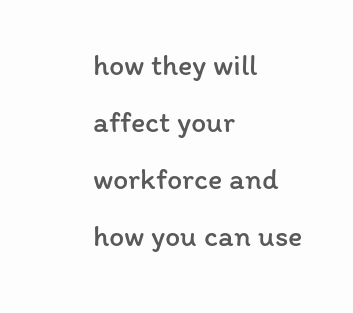how they will affect your workforce and how you can use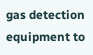gas detection equipment to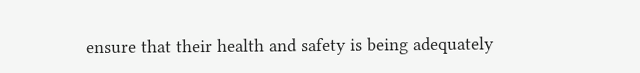ensure that their health and safety is being adequately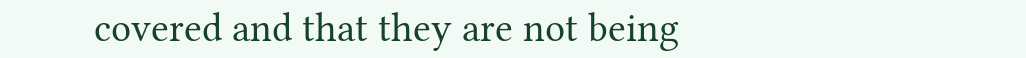covered and that they are not being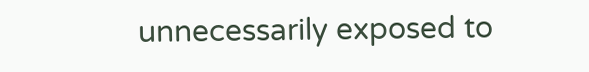unnecessarily exposed to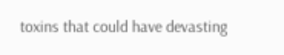toxins that could have devasting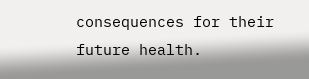consequences for their future health.